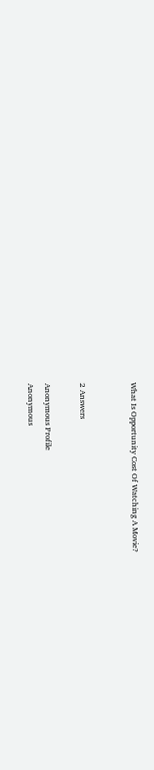What Is Opportunity Cost Of Watching A Movie?


2 Answers

Anonymous Profile
Anonymous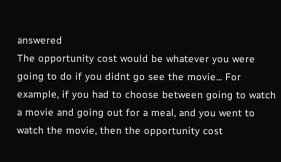answered
The opportunity cost would be whatever you were going to do if you didnt go see the movie... For example, if you had to choose between going to watch a movie and going out for a meal, and you went to watch the movie, then the opportunity cost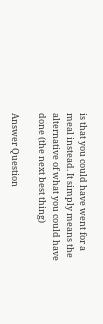is that you could have went for a meal instead. It simply means the alternative of what you could have done (the next best thing)

Answer Question